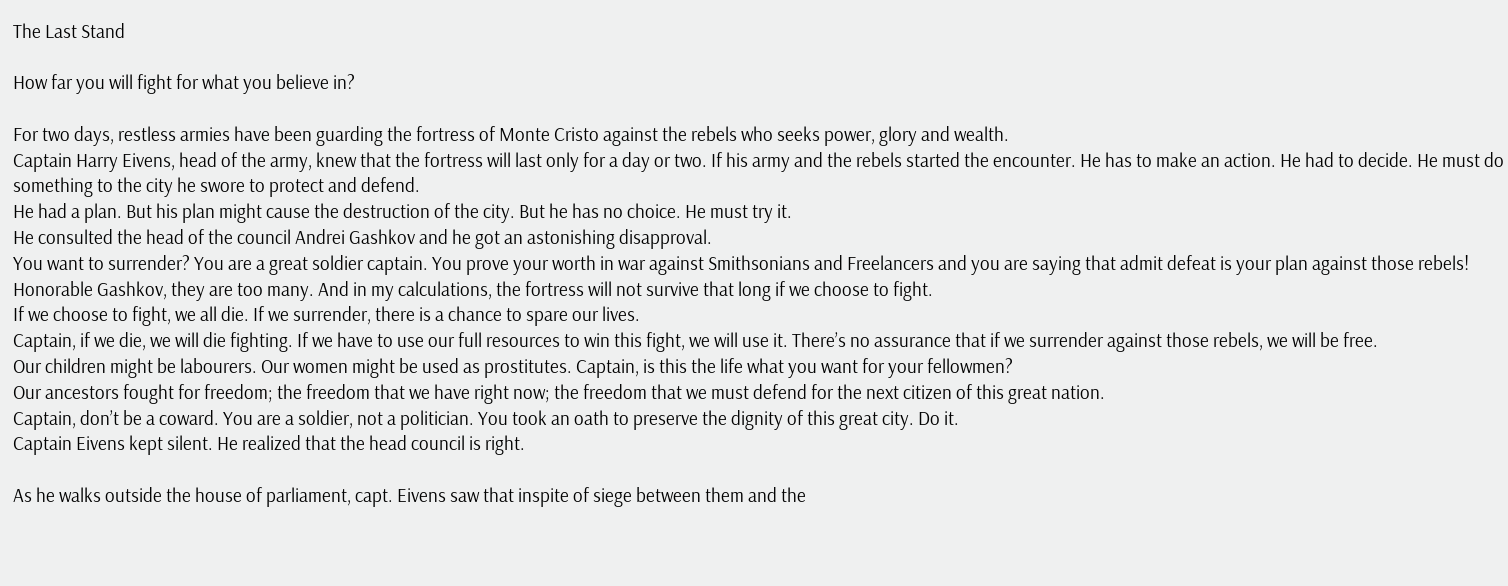The Last Stand

How far you will fight for what you believe in?

For two days, restless armies have been guarding the fortress of Monte Cristo against the rebels who seeks power, glory and wealth.
Captain Harry Eivens, head of the army, knew that the fortress will last only for a day or two. If his army and the rebels started the encounter. He has to make an action. He had to decide. He must do something to the city he swore to protect and defend.
He had a plan. But his plan might cause the destruction of the city. But he has no choice. He must try it.
He consulted the head of the council Andrei Gashkov and he got an astonishing disapproval.
You want to surrender? You are a great soldier captain. You prove your worth in war against Smithsonians and Freelancers and you are saying that admit defeat is your plan against those rebels!
Honorable Gashkov, they are too many. And in my calculations, the fortress will not survive that long if we choose to fight.
If we choose to fight, we all die. If we surrender, there is a chance to spare our lives.
Captain, if we die, we will die fighting. If we have to use our full resources to win this fight, we will use it. There’s no assurance that if we surrender against those rebels, we will be free.
Our children might be labourers. Our women might be used as prostitutes. Captain, is this the life what you want for your fellowmen?
Our ancestors fought for freedom; the freedom that we have right now; the freedom that we must defend for the next citizen of this great nation.
Captain, don’t be a coward. You are a soldier, not a politician. You took an oath to preserve the dignity of this great city. Do it.
Captain Eivens kept silent. He realized that the head council is right.

As he walks outside the house of parliament, capt. Eivens saw that inspite of siege between them and the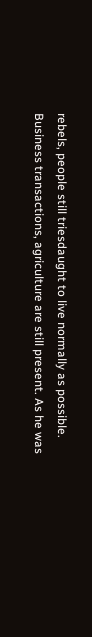rebels, people still triesdaught to live normally as possible. Business transactions, agriculture are still present. As he was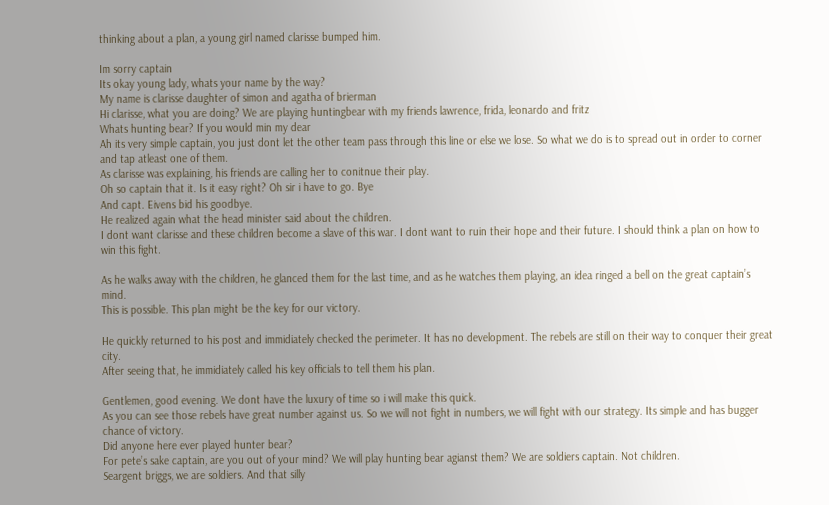thinking about a plan, a young girl named clarisse bumped him.

Im sorry captain
Its okay young lady, whats your name by the way?
My name is clarisse daughter of simon and agatha of brierman
Hi clarisse, what you are doing? We are playing huntingbear with my friends lawrence, frida, leonardo and fritz
Whats hunting bear? If you would min my dear
Ah its very simple captain, you just dont let the other team pass through this line or else we lose. So what we do is to spread out in order to corner and tap atleast one of them.
As clarisse was explaining, his friends are calling her to conitnue their play.
Oh so captain that it. Is it easy right? Oh sir i have to go. Bye
And capt. Eivens bid his goodbye.
He realized again what the head minister said about the children.
I dont want clarisse and these children become a slave of this war. I dont want to ruin their hope and their future. I should think a plan on how to win this fight.

As he walks away with the children, he glanced them for the last time, and as he watches them playing, an idea ringed a bell on the great captain’s mind.
This is possible. This plan might be the key for our victory.

He quickly returned to his post and immidiately checked the perimeter. It has no development. The rebels are still on their way to conquer their great city.
After seeing that, he immidiately called his key officials to tell them his plan.

Gentlemen, good evening. We dont have the luxury of time so i will make this quick.
As you can see those rebels have great number against us. So we will not fight in numbers, we will fight with our strategy. Its simple and has bugger chance of victory.
Did anyone here ever played hunter bear?
For pete’s sake captain, are you out of your mind? We will play hunting bear agianst them? We are soldiers captain. Not children.
Seargent briggs, we are soldiers. And that silly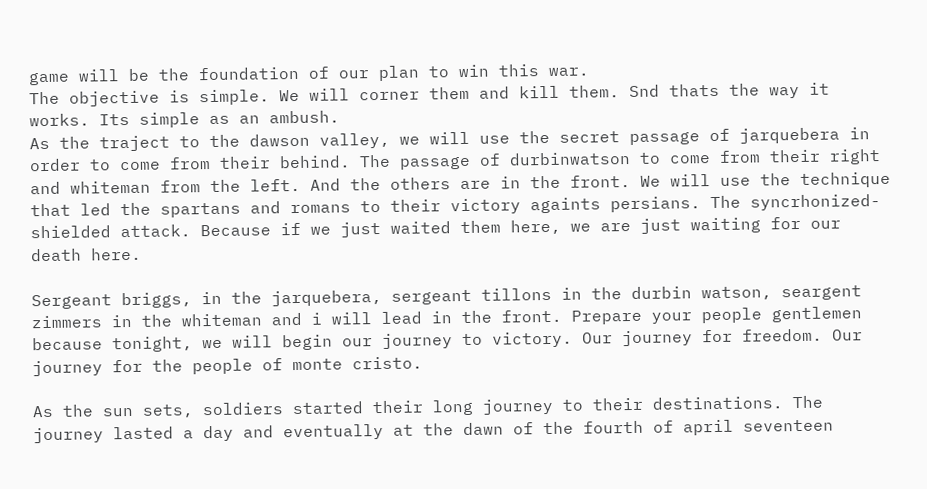game will be the foundation of our plan to win this war.
The objective is simple. We will corner them and kill them. Snd thats the way it works. Its simple as an ambush.
As the traject to the dawson valley, we will use the secret passage of jarquebera in order to come from their behind. The passage of durbinwatson to come from their right and whiteman from the left. And the others are in the front. We will use the technique that led the spartans and romans to their victory againts persians. The syncrhonized-shielded attack. Because if we just waited them here, we are just waiting for our death here.

Sergeant briggs, in the jarquebera, sergeant tillons in the durbin watson, seargent zimmers in the whiteman and i will lead in the front. Prepare your people gentlemen because tonight, we will begin our journey to victory. Our journey for freedom. Our journey for the people of monte cristo.

As the sun sets, soldiers started their long journey to their destinations. The journey lasted a day and eventually at the dawn of the fourth of april seventeen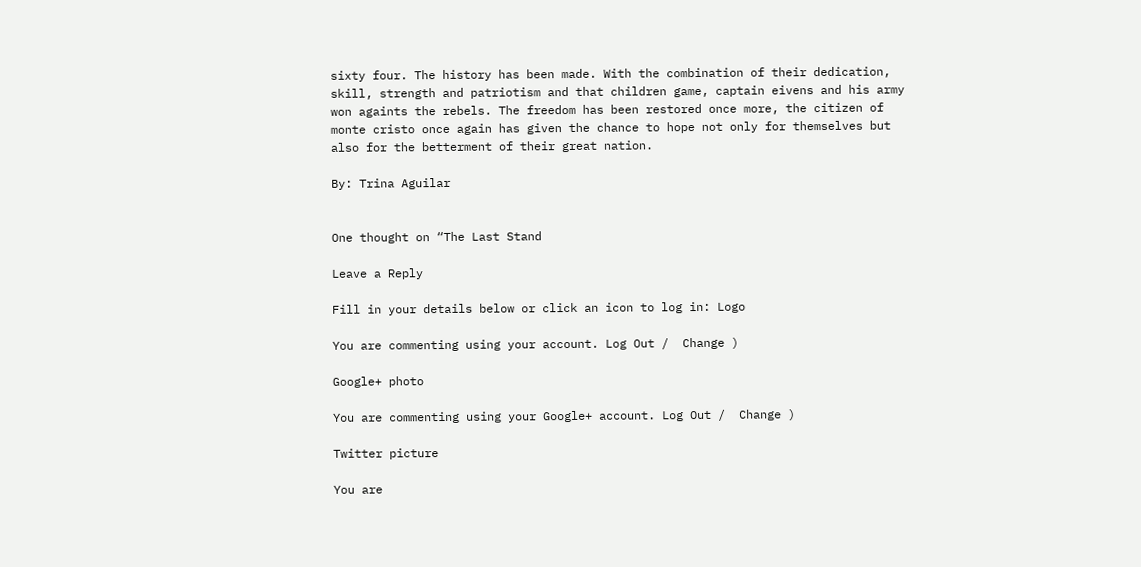sixty four. The history has been made. With the combination of their dedication, skill, strength and patriotism and that children game, captain eivens and his army won againts the rebels. The freedom has been restored once more, the citizen of monte cristo once again has given the chance to hope not only for themselves but also for the betterment of their great nation.

By: Trina Aguilar


One thought on “The Last Stand

Leave a Reply

Fill in your details below or click an icon to log in: Logo

You are commenting using your account. Log Out /  Change )

Google+ photo

You are commenting using your Google+ account. Log Out /  Change )

Twitter picture

You are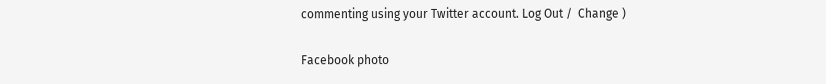commenting using your Twitter account. Log Out /  Change )

Facebook photo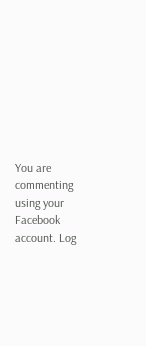You are commenting using your Facebook account. Log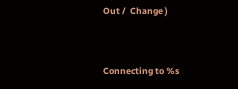Out /  Change )


Connecting to %s